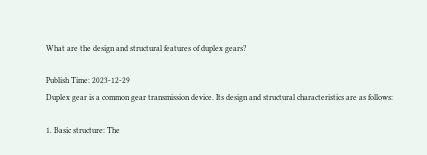What are the design and structural features of duplex gears?

Publish Time: 2023-12-29
Duplex gear is a common gear transmission device. Its design and structural characteristics are as follows:

1. Basic structure: The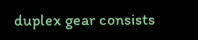duplex gear consists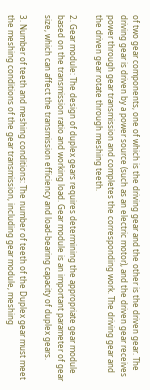of two gear components, one of which is the driving gear and the other is the driven gear. The driving gear is driven by a power source (such as an electric motor), and the driven gear receives power through gear transmission and completes the corresponding work. The driving gear and the driven gear rotate through meshing teeth.

2. Gear module: The design of duplex gears requires determining the appropriate gear module based on the transmission ratio and working load. Gear module is an important parameter of gear size, which can affect the transmission efficiency and load-bearing capacity of duplex gears.

3. Number of teeth and meshing conditions: The number of teeth of the Duplex gear must meet the meshing conditions of the gear transmission, including gear module, meshing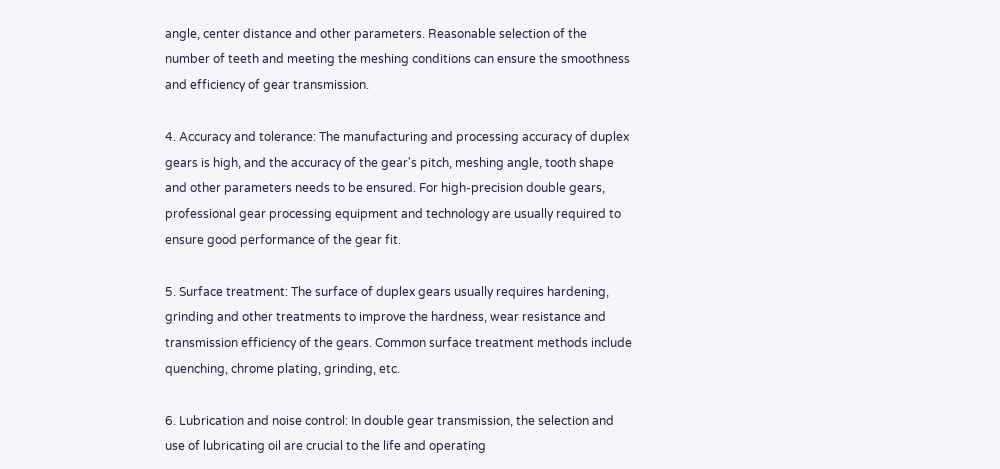angle, center distance and other parameters. Reasonable selection of the number of teeth and meeting the meshing conditions can ensure the smoothness and efficiency of gear transmission.

4. Accuracy and tolerance: The manufacturing and processing accuracy of duplex gears is high, and the accuracy of the gear's pitch, meshing angle, tooth shape and other parameters needs to be ensured. For high-precision double gears, professional gear processing equipment and technology are usually required to ensure good performance of the gear fit.

5. Surface treatment: The surface of duplex gears usually requires hardening, grinding and other treatments to improve the hardness, wear resistance and transmission efficiency of the gears. Common surface treatment methods include quenching, chrome plating, grinding, etc.

6. Lubrication and noise control: In double gear transmission, the selection and use of lubricating oil are crucial to the life and operating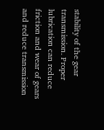stability of the gear transmission. Proper lubrication can reduce friction and wear of gears and reduce transmission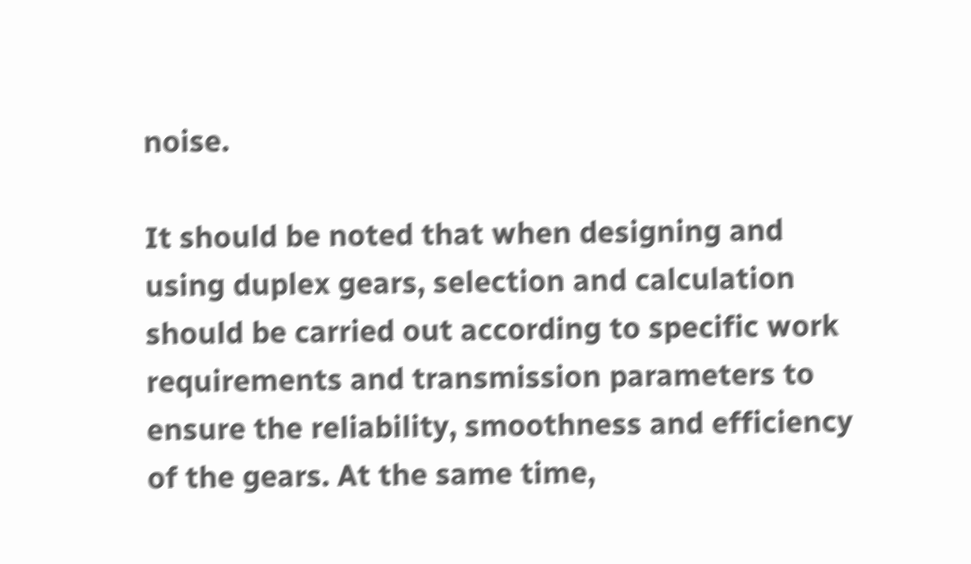noise.

It should be noted that when designing and using duplex gears, selection and calculation should be carried out according to specific work requirements and transmission parameters to ensure the reliability, smoothness and efficiency of the gears. At the same time,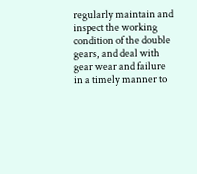regularly maintain and inspect the working condition of the double gears, and deal with gear wear and failure in a timely manner to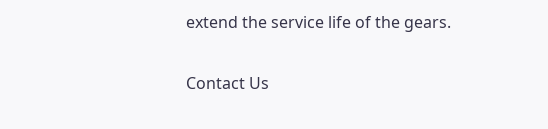extend the service life of the gears.

Contact Us